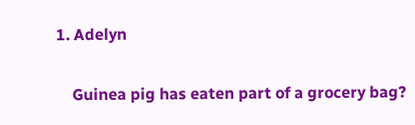1. Adelyn

    Guinea pig has eaten part of a grocery bag?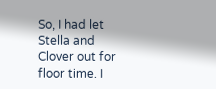So, I had let Stella and Clover out for floor time. I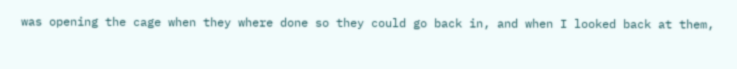was opening the cage when they where done so they could go back in, and when I looked back at them,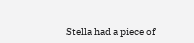Stella had a piece of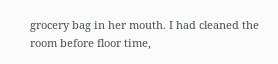grocery bag in her mouth. I had cleaned the room before floor time,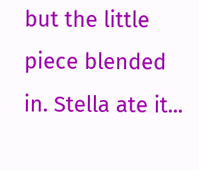but the little piece blended in. Stella ate it...